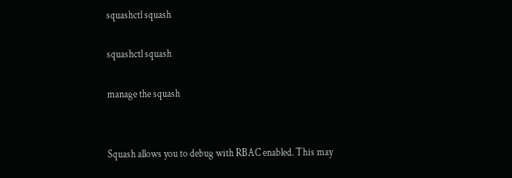squashctl squash

squashctl squash

manage the squash


Squash allows you to debug with RBAC enabled. This may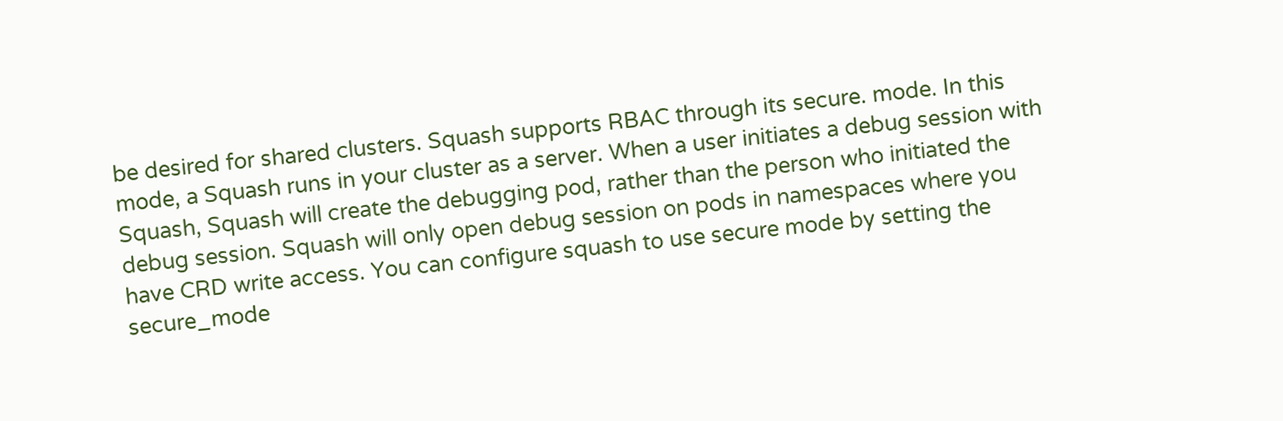be desired for shared clusters. Squash supports RBAC through its secure. mode. In this mode, a Squash runs in your cluster as a server. When a user initiates a debug session with Squash, Squash will create the debugging pod, rather than the person who initiated the debug session. Squash will only open debug session on pods in namespaces where you have CRD write access. You can configure squash to use secure mode by setting the secure_mode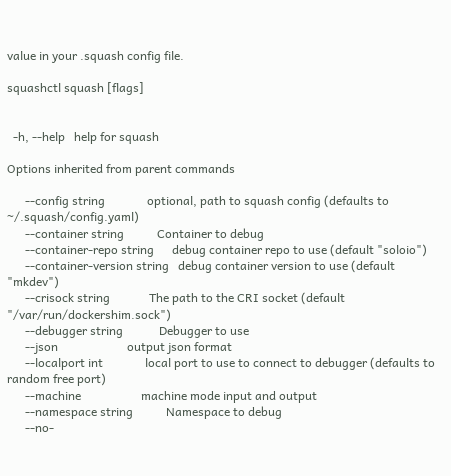value in your .squash config file.

squashctl squash [flags]


  -h, --help   help for squash

Options inherited from parent commands

      --config string              optional, path to squash config (defaults to ~/.squash/config.yaml)
      --container string           Container to debug
      --container-repo string      debug container repo to use (default "soloio")
      --container-version string   debug container version to use (default "mkdev")
      --crisock string             The path to the CRI socket (default "/var/run/dockershim.sock")
      --debugger string            Debugger to use
      --json                       output json format
      --localport int              local port to use to connect to debugger (defaults to random free port)
      --machine                    machine mode input and output
      --namespace string           Namespace to debug
      --no-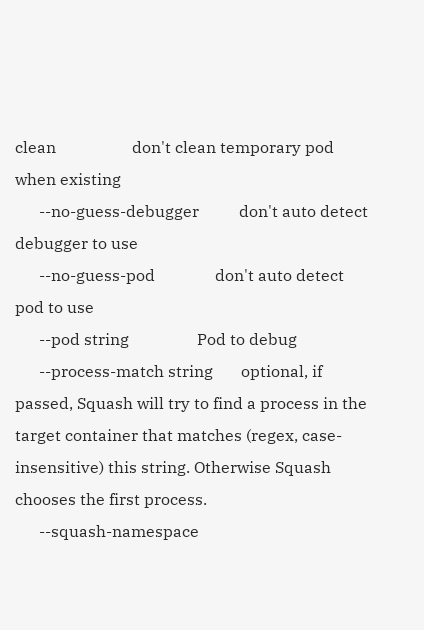clean                   don't clean temporary pod when existing
      --no-guess-debugger          don't auto detect debugger to use
      --no-guess-pod               don't auto detect pod to use
      --pod string                 Pod to debug
      --process-match string       optional, if passed, Squash will try to find a process in the target container that matches (regex, case-insensitive) this string. Otherwise Squash chooses the first process.
      --squash-namespace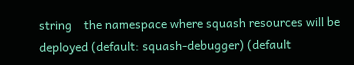string    the namespace where squash resources will be deployed (default: squash-debugger) (default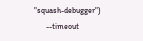"squash-debugger")
      --timeout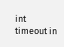int                timeout in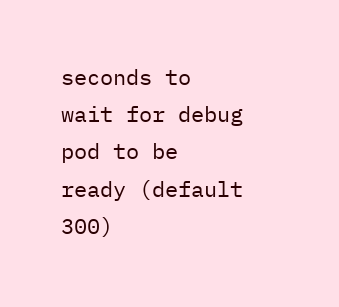seconds to wait for debug pod to be ready (default 300)